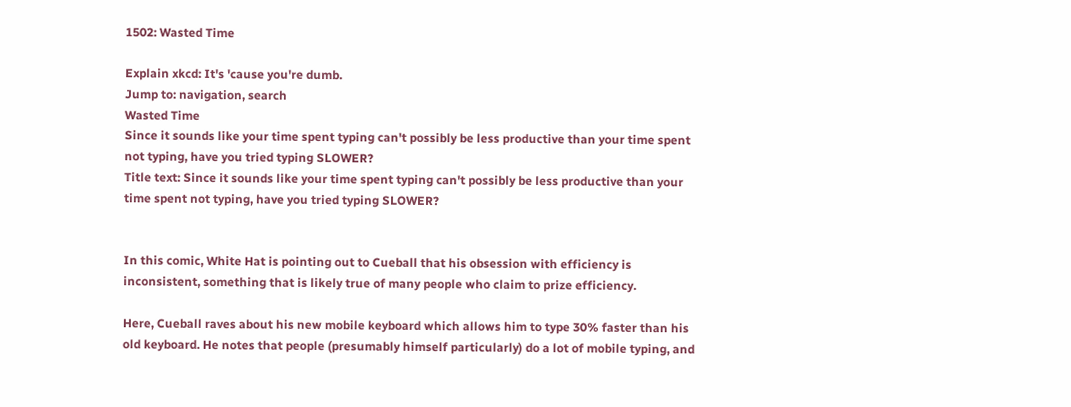1502: Wasted Time

Explain xkcd: It's 'cause you're dumb.
Jump to: navigation, search
Wasted Time
Since it sounds like your time spent typing can't possibly be less productive than your time spent not typing, have you tried typing SLOWER?
Title text: Since it sounds like your time spent typing can't possibly be less productive than your time spent not typing, have you tried typing SLOWER?


In this comic, White Hat is pointing out to Cueball that his obsession with efficiency is inconsistent, something that is likely true of many people who claim to prize efficiency.

Here, Cueball raves about his new mobile keyboard which allows him to type 30% faster than his old keyboard. He notes that people (presumably himself particularly) do a lot of mobile typing, and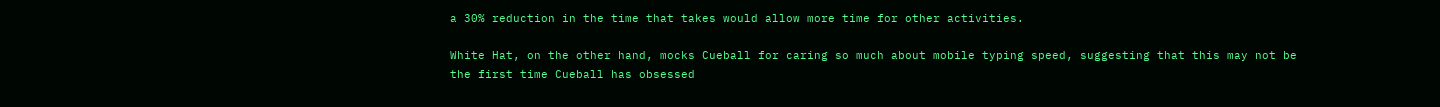a 30% reduction in the time that takes would allow more time for other activities.

White Hat, on the other hand, mocks Cueball for caring so much about mobile typing speed, suggesting that this may not be the first time Cueball has obsessed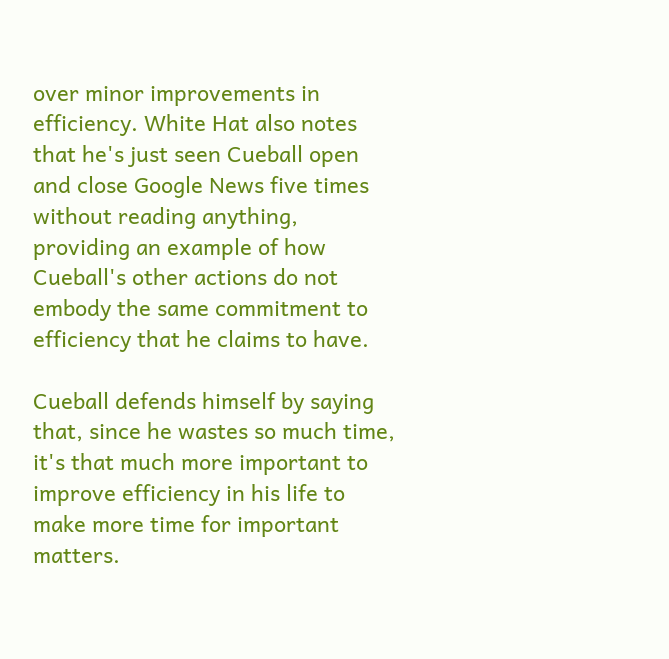over minor improvements in efficiency. White Hat also notes that he's just seen Cueball open and close Google News five times without reading anything, providing an example of how Cueball's other actions do not embody the same commitment to efficiency that he claims to have.

Cueball defends himself by saying that, since he wastes so much time, it's that much more important to improve efficiency in his life to make more time for important matters.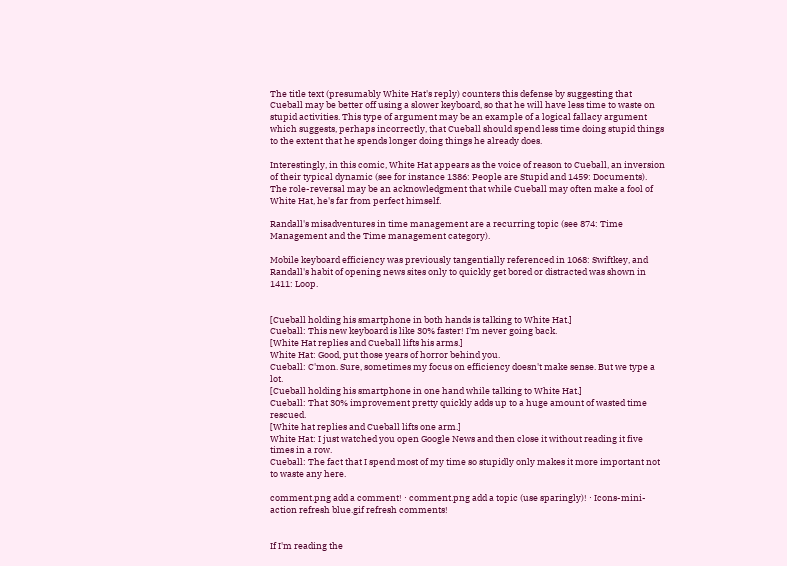The title text (presumably White Hat's reply) counters this defense by suggesting that Cueball may be better off using a slower keyboard, so that he will have less time to waste on stupid activities. This type of argument may be an example of a logical fallacy argument which suggests, perhaps incorrectly, that Cueball should spend less time doing stupid things to the extent that he spends longer doing things he already does.

Interestingly, in this comic, White Hat appears as the voice of reason to Cueball, an inversion of their typical dynamic (see for instance 1386: People are Stupid and 1459: Documents). The role-reversal may be an acknowledgment that while Cueball may often make a fool of White Hat, he's far from perfect himself.

Randall's misadventures in time management are a recurring topic (see 874: Time Management and the Time management category).

Mobile keyboard efficiency was previously tangentially referenced in 1068: Swiftkey, and Randall's habit of opening news sites only to quickly get bored or distracted was shown in 1411: Loop.


[Cueball holding his smartphone in both hands is talking to White Hat.]
Cueball: This new keyboard is like 30% faster! I'm never going back.
[White Hat replies and Cueball lifts his arms.]
White Hat: Good, put those years of horror behind you.
Cueball: C'mon. Sure, sometimes my focus on efficiency doesn't make sense. But we type a lot.
[Cueball holding his smartphone in one hand while talking to White Hat.]
Cueball: That 30% improvement pretty quickly adds up to a huge amount of wasted time rescued.
[White hat replies and Cueball lifts one arm.]
White Hat: I just watched you open Google News and then close it without reading it five times in a row.
Cueball: The fact that I spend most of my time so stupidly only makes it more important not to waste any here.

comment.png add a comment! ⋅ comment.png add a topic (use sparingly)! ⋅ Icons-mini-action refresh blue.gif refresh comments!


If I'm reading the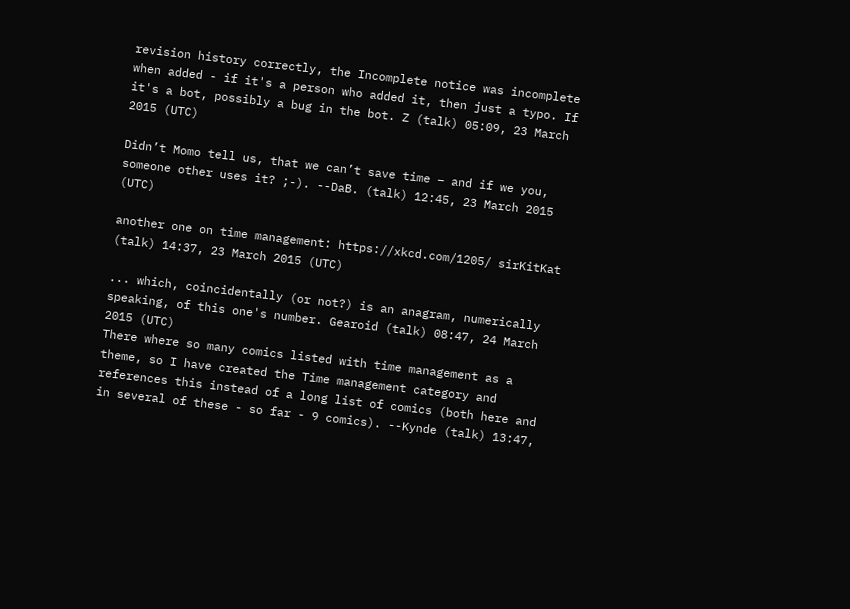revision history correctly, the Incomplete notice was incomplete when added - if it's a person who added it, then just a typo. If it's a bot, possibly a bug in the bot. Z (talk) 05:09, 23 March 2015 (UTC)

Didn’t Momo tell us, that we can’t save time – and if we you, someone other uses it? ;-). --DaB. (talk) 12:45, 23 March 2015 (UTC)

another one on time management: https://xkcd.com/1205/ sirKitKat (talk) 14:37, 23 March 2015 (UTC)

... which, coincidentally (or not?) is an anagram, numerically speaking, of this one's number. Gearoid (talk) 08:47, 24 March 2015 (UTC)
There where so many comics listed with time management as a theme, so I have created the Time management category and references this instead of a long list of comics (both here and in several of these - so far - 9 comics). --Kynde (talk) 13:47,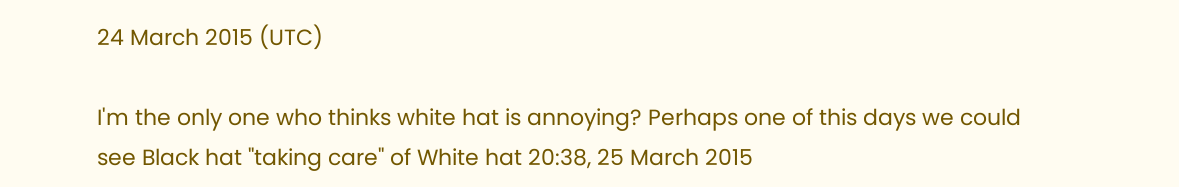24 March 2015 (UTC)

I'm the only one who thinks white hat is annoying? Perhaps one of this days we could see Black hat "taking care" of White hat 20:38, 25 March 2015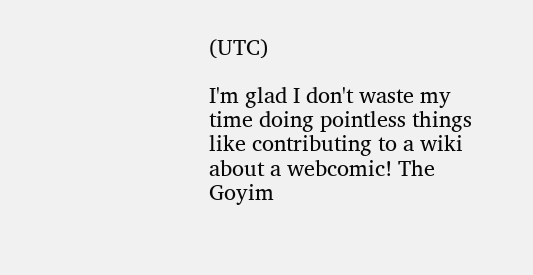(UTC)

I'm glad I don't waste my time doing pointless things like contributing to a wiki about a webcomic! The Goyim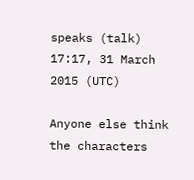speaks (talk) 17:17, 31 March 2015 (UTC)

Anyone else think the characters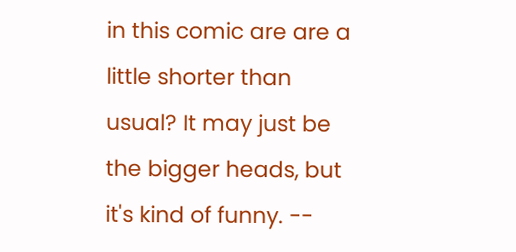in this comic are are a little shorter than usual? It may just be the bigger heads, but it's kind of funny. --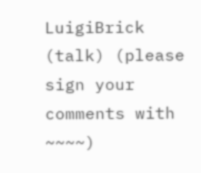LuigiBrick (talk) (please sign your comments with ~~~~)